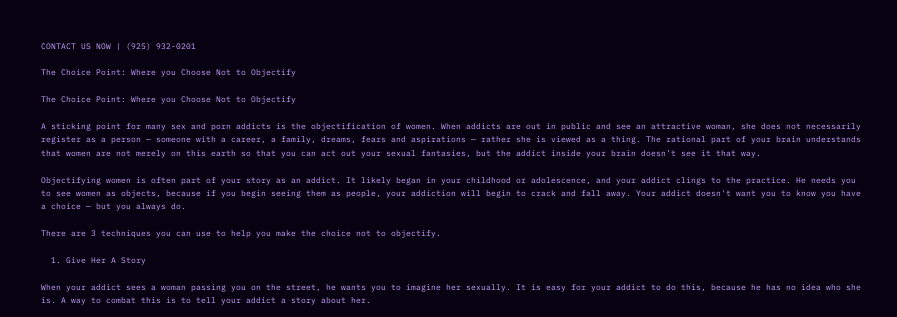CONTACT US NOW | (925) 932-0201

The Choice Point: Where you Choose Not to Objectify

The Choice Point: Where you Choose Not to Objectify

A sticking point for many sex and porn addicts is the objectification of women. When addicts are out in public and see an attractive woman, she does not necessarily register as a person — someone with a career, a family, dreams, fears and aspirations — rather she is viewed as a thing. The rational part of your brain understands that women are not merely on this earth so that you can act out your sexual fantasies, but the addict inside your brain doesn’t see it that way.

Objectifying women is often part of your story as an addict. It likely began in your childhood or adolescence, and your addict clings to the practice. He needs you to see women as objects, because if you begin seeing them as people, your addiction will begin to crack and fall away. Your addict doesn't want you to know you have a choice — but you always do.

There are 3 techniques you can use to help you make the choice not to objectify.

  1. Give Her A Story

When your addict sees a woman passing you on the street, he wants you to imagine her sexually. It is easy for your addict to do this, because he has no idea who she is. A way to combat this is to tell your addict a story about her.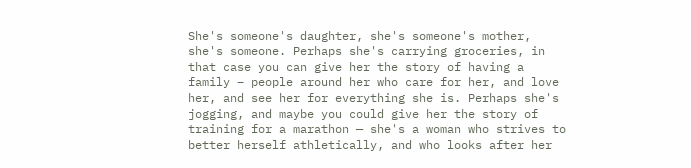She's someone's daughter, she's someone's mother, she's someone. Perhaps she's carrying groceries, in that case you can give her the story of having a family – people around her who care for her, and love her, and see her for everything she is. Perhaps she's jogging, and maybe you could give her the story of training for a marathon — she's a woman who strives to better herself athletically, and who looks after her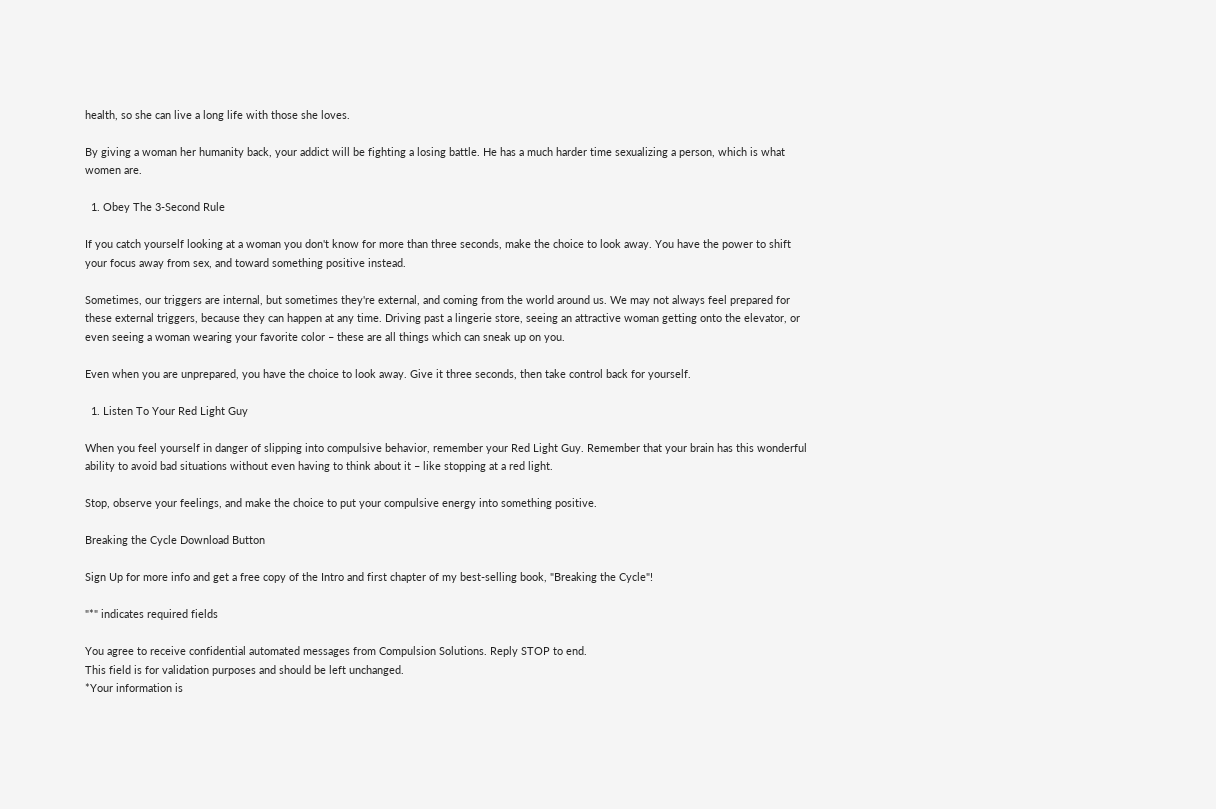health, so she can live a long life with those she loves.

By giving a woman her humanity back, your addict will be fighting a losing battle. He has a much harder time sexualizing a person, which is what women are.

  1. Obey The 3-Second Rule

If you catch yourself looking at a woman you don't know for more than three seconds, make the choice to look away. You have the power to shift your focus away from sex, and toward something positive instead.

Sometimes, our triggers are internal, but sometimes they're external, and coming from the world around us. We may not always feel prepared for these external triggers, because they can happen at any time. Driving past a lingerie store, seeing an attractive woman getting onto the elevator, or even seeing a woman wearing your favorite color – these are all things which can sneak up on you.

Even when you are unprepared, you have the choice to look away. Give it three seconds, then take control back for yourself.

  1. Listen To Your Red Light Guy

When you feel yourself in danger of slipping into compulsive behavior, remember your Red Light Guy. Remember that your brain has this wonderful ability to avoid bad situations without even having to think about it – like stopping at a red light.

Stop, observe your feelings, and make the choice to put your compulsive energy into something positive.

Breaking the Cycle Download Button

Sign Up for more info and get a free copy of the Intro and first chapter of my best-selling book, "Breaking the Cycle"!

"*" indicates required fields

You agree to receive confidential automated messages from Compulsion Solutions. Reply STOP to end.
This field is for validation purposes and should be left unchanged.
*Your information is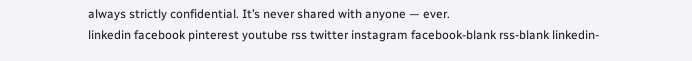always strictly confidential. It’s never shared with anyone — ever.
linkedin facebook pinterest youtube rss twitter instagram facebook-blank rss-blank linkedin-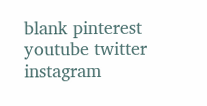blank pinterest youtube twitter instagram